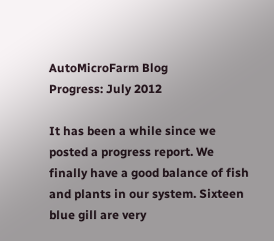AutoMicroFarm Blog
Progress: July 2012

It has been a while since we posted a progress report. We finally have a good balance of fish and plants in our system. Sixteen blue gill are very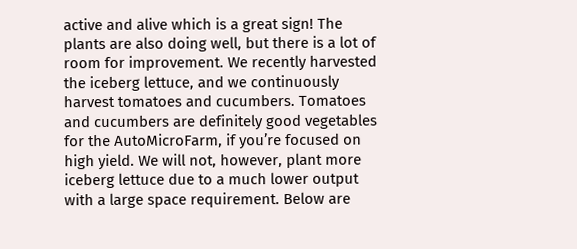active and alive which is a great sign! The plants are also doing well, but there is a lot of room for improvement. We recently harvested the iceberg lettuce, and we continuously harvest tomatoes and cucumbers. Tomatoes and cucumbers are definitely good vegetables for the AutoMicroFarm, if you’re focused on high yield. We will not, however, plant more iceberg lettuce due to a much lower output with a large space requirement. Below are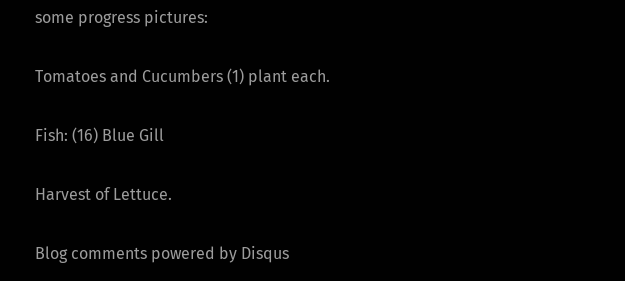some progress pictures:

Tomatoes and Cucumbers (1) plant each.

Fish: (16) Blue Gill

Harvest of Lettuce.

Blog comments powered by Disqus